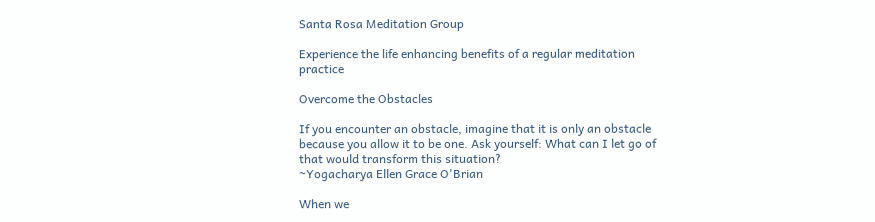Santa Rosa Meditation Group

Experience the life enhancing benefits of a regular meditation practice

Overcome the Obstacles

If you encounter an obstacle, imagine that it is only an obstacle because you allow it to be one. Ask yourself: What can I let go of that would transform this situation?
~Yogacharya Ellen Grace O'Brian

When we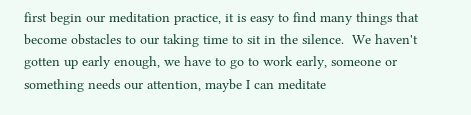first begin our meditation practice, it is easy to find many things that become obstacles to our taking time to sit in the silence.  We haven't gotten up early enough, we have to go to work early, someone or something needs our attention, maybe I can meditate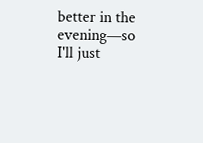better in the evening—so I'll just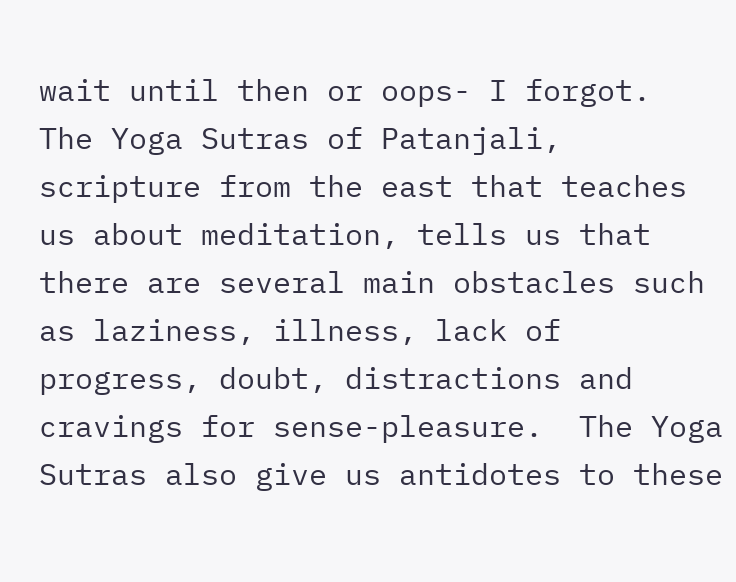wait until then or oops- I forgot.  The Yoga Sutras of Patanjali, scripture from the east that teaches us about meditation, tells us that there are several main obstacles such as laziness, illness, lack of progress, doubt, distractions and cravings for sense-pleasure.  The Yoga Sutras also give us antidotes to these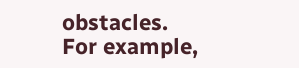obstacles. For example,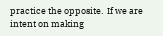practice the opposite.  If we are intent on making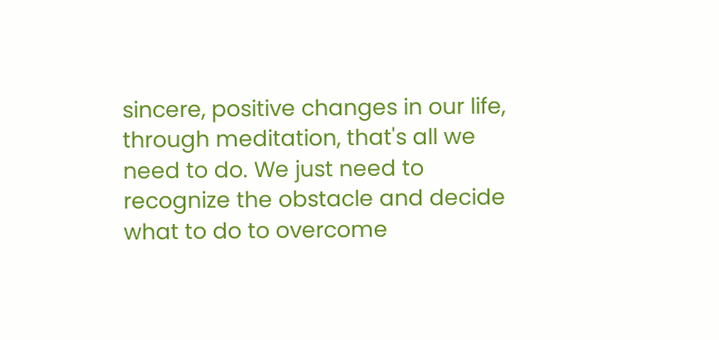sincere, positive changes in our life, through meditation, that's all we need to do. We just need to recognize the obstacle and decide what to do to overcome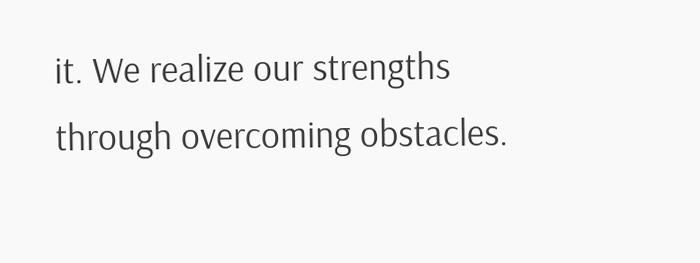it. We realize our strengths through overcoming obstacles.